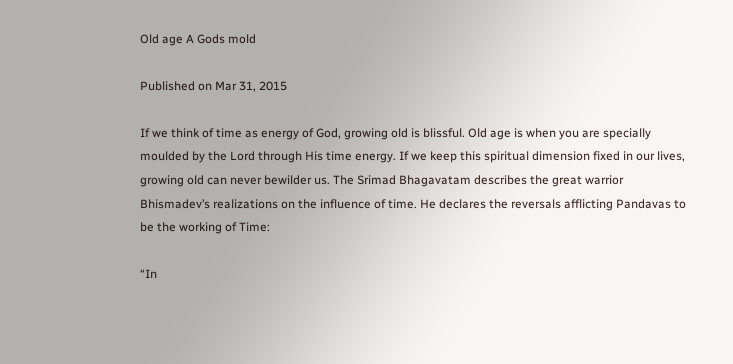Old age A Gods mold

Published on Mar 31, 2015

If we think of time as energy of God, growing old is blissful. Old age is when you are specially moulded by the Lord through His time energy. If we keep this spiritual dimension fixed in our lives, growing old can never bewilder us. The Srimad Bhagavatam describes the great warrior Bhismadev’s realizations on the influence of time. He declares the reversals afflicting Pandavas to be the working of Time:

“In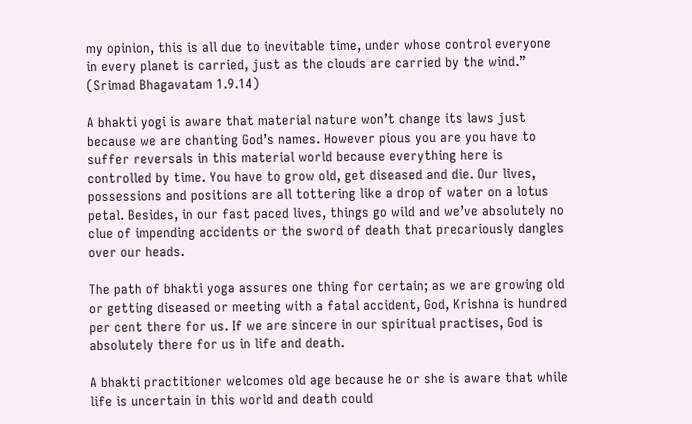my opinion, this is all due to inevitable time, under whose control everyone in every planet is carried, just as the clouds are carried by the wind.” (Srimad Bhagavatam 1.9.14)

A bhakti yogi is aware that material nature won’t change its laws just because we are chanting God’s names. However pious you are you have to suffer reversals in this material world because everything here is controlled by time. You have to grow old, get diseased and die. Our lives, possessions and positions are all tottering like a drop of water on a lotus petal. Besides, in our fast paced lives, things go wild and we’ve absolutely no clue of impending accidents or the sword of death that precariously dangles over our heads.

The path of bhakti yoga assures one thing for certain; as we are growing old or getting diseased or meeting with a fatal accident, God, Krishna is hundred per cent there for us. If we are sincere in our spiritual practises, God is absolutely there for us in life and death.

A bhakti practitioner welcomes old age because he or she is aware that while life is uncertain in this world and death could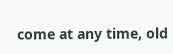come at any time, old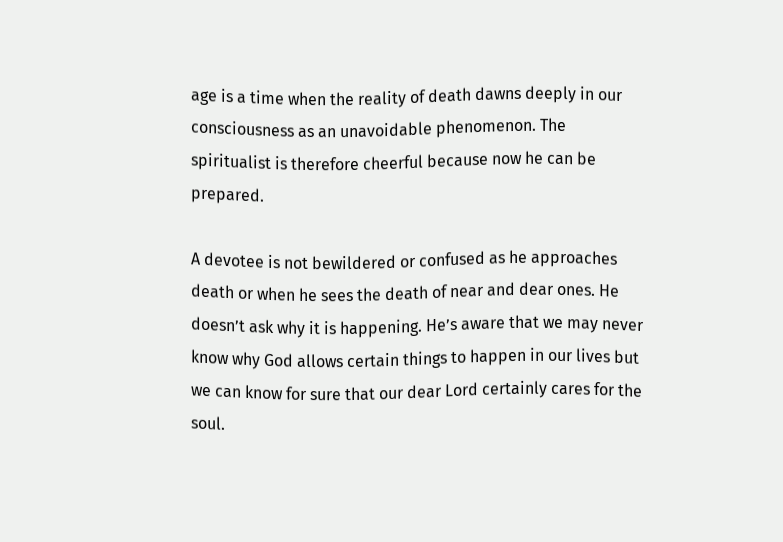age is a time when the reality of death dawns deeply in our consciousness as an unavoidable phenomenon. The spiritualist is therefore cheerful because now he can be prepared.

A devotee is not bewildered or confused as he approaches death or when he sees the death of near and dear ones. He doesn’t ask why it is happening. He’s aware that we may never know why God allows certain things to happen in our lives but we can know for sure that our dear Lord certainly cares for the soul.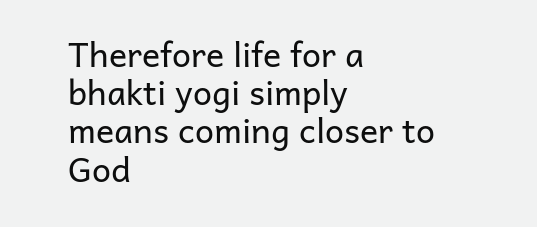Therefore life for a bhakti yogi simply means coming closer to God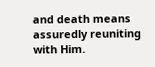and death means assuredly reuniting with Him.